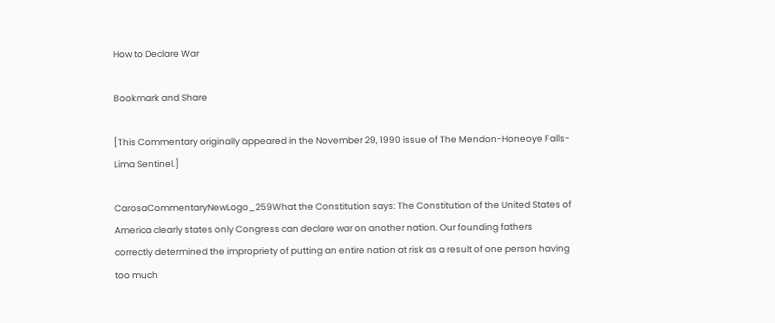How to Declare War

Bookmark and Share

[This Commentary originally appeared in the November 29, 1990 issue of The Mendon-Honeoye Falls-Lima Sentinel.]

CarosaCommentaryNewLogo_259What the Constitution says: The Constitution of the United States of America clearly states only Congress can declare war on another nation. Our founding fathers correctly determined the impropriety of putting an entire nation at risk as a result of one person having too much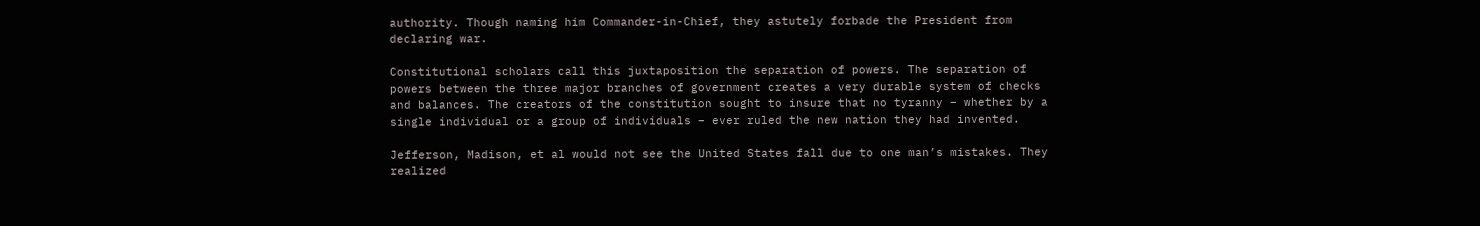authority. Though naming him Commander-in-Chief, they astutely forbade the President from declaring war.

Constitutional scholars call this juxtaposition the separation of powers. The separation of powers between the three major branches of government creates a very durable system of checks and balances. The creators of the constitution sought to insure that no tyranny – whether by a single individual or a group of individuals – ever ruled the new nation they had invented.

Jefferson, Madison, et al would not see the United States fall due to one man’s mistakes. They realized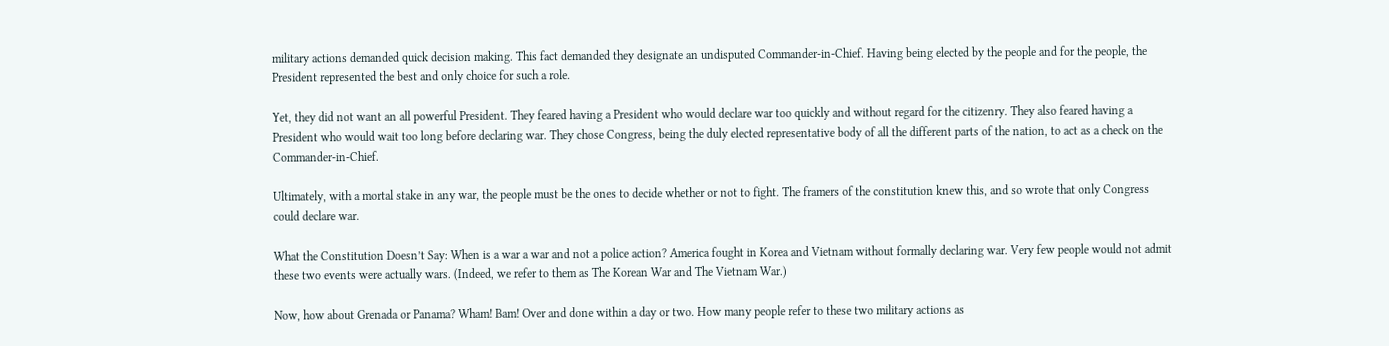military actions demanded quick decision making. This fact demanded they designate an undisputed Commander-in-Chief. Having being elected by the people and for the people, the President represented the best and only choice for such a role.

Yet, they did not want an all powerful President. They feared having a President who would declare war too quickly and without regard for the citizenry. They also feared having a President who would wait too long before declaring war. They chose Congress, being the duly elected representative body of all the different parts of the nation, to act as a check on the Commander-in-Chief.

Ultimately, with a mortal stake in any war, the people must be the ones to decide whether or not to fight. The framers of the constitution knew this, and so wrote that only Congress could declare war.

What the Constitution Doesn’t Say: When is a war a war and not a police action? America fought in Korea and Vietnam without formally declaring war. Very few people would not admit these two events were actually wars. (Indeed, we refer to them as The Korean War and The Vietnam War.)

Now, how about Grenada or Panama? Wham! Bam! Over and done within a day or two. How many people refer to these two military actions as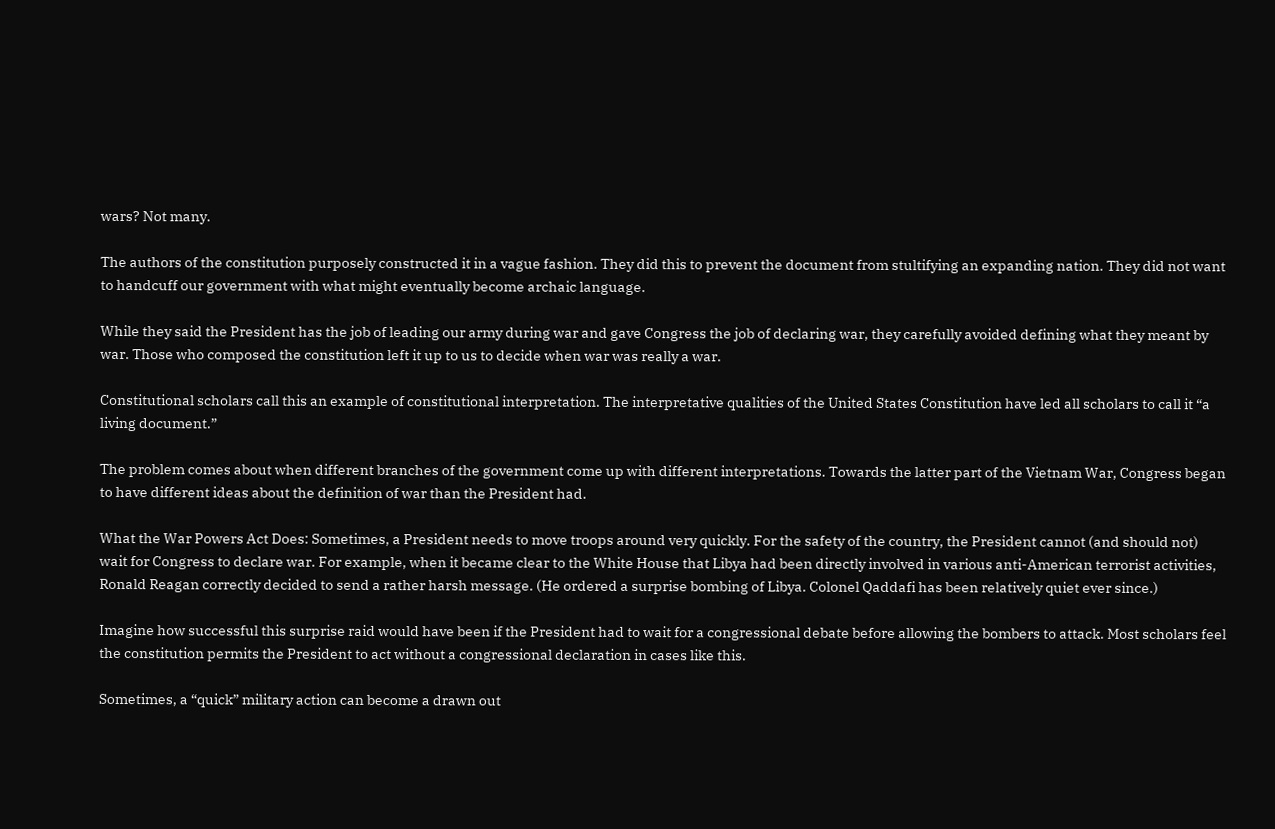wars? Not many.

The authors of the constitution purposely constructed it in a vague fashion. They did this to prevent the document from stultifying an expanding nation. They did not want to handcuff our government with what might eventually become archaic language.

While they said the President has the job of leading our army during war and gave Congress the job of declaring war, they carefully avoided defining what they meant by war. Those who composed the constitution left it up to us to decide when war was really a war.

Constitutional scholars call this an example of constitutional interpretation. The interpretative qualities of the United States Constitution have led all scholars to call it “a living document.”

The problem comes about when different branches of the government come up with different interpretations. Towards the latter part of the Vietnam War, Congress began to have different ideas about the definition of war than the President had.

What the War Powers Act Does: Sometimes, a President needs to move troops around very quickly. For the safety of the country, the President cannot (and should not) wait for Congress to declare war. For example, when it became clear to the White House that Libya had been directly involved in various anti-American terrorist activities, Ronald Reagan correctly decided to send a rather harsh message. (He ordered a surprise bombing of Libya. Colonel Qaddafi has been relatively quiet ever since.)

Imagine how successful this surprise raid would have been if the President had to wait for a congressional debate before allowing the bombers to attack. Most scholars feel the constitution permits the President to act without a congressional declaration in cases like this.

Sometimes, a “quick” military action can become a drawn out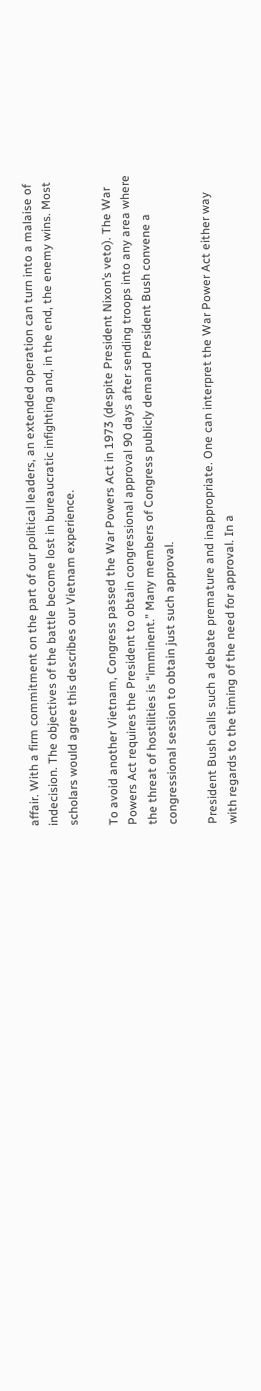affair. With a firm commitment on the part of our political leaders, an extended operation can turn into a malaise of indecision. The objectives of the battle become lost in bureaucratic infighting and, in the end, the enemy wins. Most scholars would agree this describes our Vietnam experience.

To avoid another Vietnam, Congress passed the War Powers Act in 1973 (despite President Nixon’s veto). The War Powers Act requires the President to obtain congressional approval 90 days after sending troops into any area where the threat of hostilities is “imminent.” Many members of Congress publicly demand President Bush convene a congressional session to obtain just such approval.

President Bush calls such a debate premature and inappropriate. One can interpret the War Power Act either way with regards to the timing of the need for approval. In a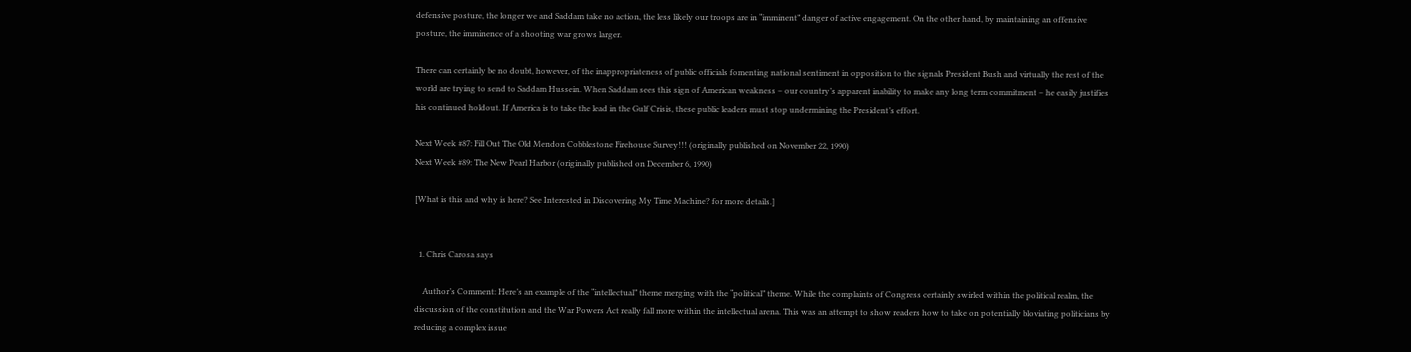defensive posture, the longer we and Saddam take no action, the less likely our troops are in “imminent” danger of active engagement. On the other hand, by maintaining an offensive posture, the imminence of a shooting war grows larger.

There can certainly be no doubt, however, of the inappropriateness of public officials fomenting national sentiment in opposition to the signals President Bush and virtually the rest of the world are trying to send to Saddam Hussein. When Saddam sees this sign of American weakness – our country’s apparent inability to make any long term commitment – he easily justifies his continued holdout. If America is to take the lead in the Gulf Crisis, these public leaders must stop undermining the President’s effort.

Next Week #87: Fill Out The Old Mendon Cobblestone Firehouse Survey!!! (originally published on November 22, 1990)
Next Week #89: The New Pearl Harbor (originally published on December 6, 1990)

[What is this and why is here? See Interested in Discovering My Time Machine? for more details.]


  1. Chris Carosa says

    Author’s Comment: Here’s an example of the “intellectual” theme merging with the “political” theme. While the complaints of Congress certainly swirled within the political realm, the discussion of the constitution and the War Powers Act really fall more within the intellectual arena. This was an attempt to show readers how to take on potentially bloviating politicians by reducing a complex issue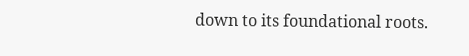down to its foundational roots.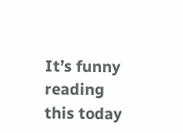It’s funny reading this today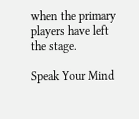when the primary players have left the stage.

Speak Your Mind